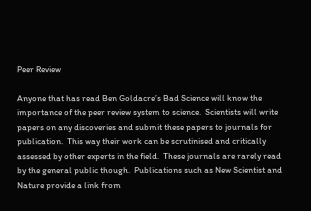Peer Review

Anyone that has read Ben Goldacre’s Bad Science will know the importance of the peer review system to science.  Scientists will write papers on any discoveries and submit these papers to journals for publication.  This way their work can be scrutinised and critically assessed by other experts in the field.  These journals are rarely read by the general public though.  Publications such as New Scientist and Nature provide a link from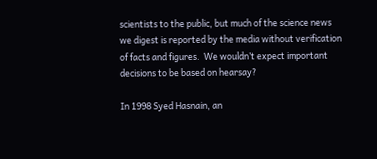scientists to the public, but much of the science news we digest is reported by the media without verification of facts and figures.  We wouldn’t expect important decisions to be based on hearsay?

In 1998 Syed Hasnain, an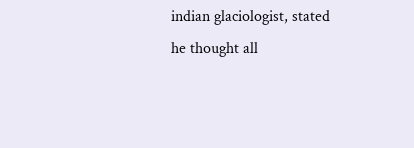indian glaciologist, stated he thought all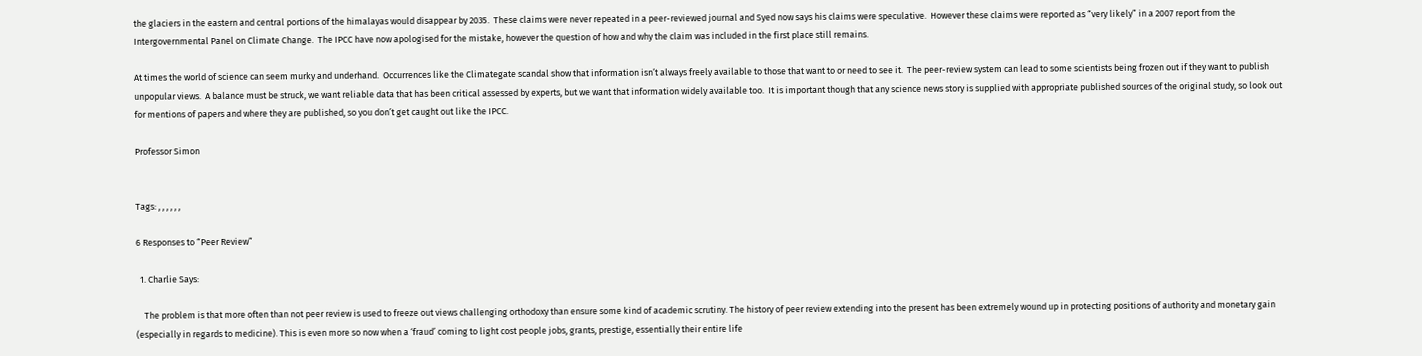the glaciers in the eastern and central portions of the himalayas would disappear by 2035.  These claims were never repeated in a peer-reviewed journal and Syed now says his claims were speculative.  However these claims were reported as “very likely” in a 2007 report from the Intergovernmental Panel on Climate Change.  The IPCC have now apologised for the mistake, however the question of how and why the claim was included in the first place still remains.

At times the world of science can seem murky and underhand.  Occurrences like the Climategate scandal show that information isn’t always freely available to those that want to or need to see it.  The peer-review system can lead to some scientists being frozen out if they want to publish unpopular views.  A balance must be struck, we want reliable data that has been critical assessed by experts, but we want that information widely available too.  It is important though that any science news story is supplied with appropriate published sources of the original study, so look out for mentions of papers and where they are published, so you don’t get caught out like the IPCC.

Professor Simon


Tags: , , , , , ,

6 Responses to “Peer Review”

  1. Charlie Says:

    The problem is that more often than not peer review is used to freeze out views challenging orthodoxy than ensure some kind of academic scrutiny. The history of peer review extending into the present has been extremely wound up in protecting positions of authority and monetary gain (especially in regards to medicine). This is even more so now when a ‘fraud’ coming to light cost people jobs, grants, prestige, essentially their entire life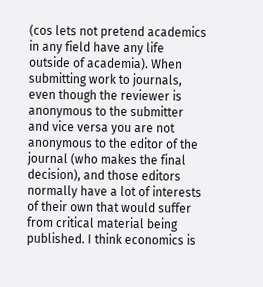(cos lets not pretend academics in any field have any life outside of academia). When submitting work to journals, even though the reviewer is anonymous to the submitter and vice versa you are not anonymous to the editor of the journal (who makes the final decision), and those editors normally have a lot of interests of their own that would suffer from critical material being published. I think economics is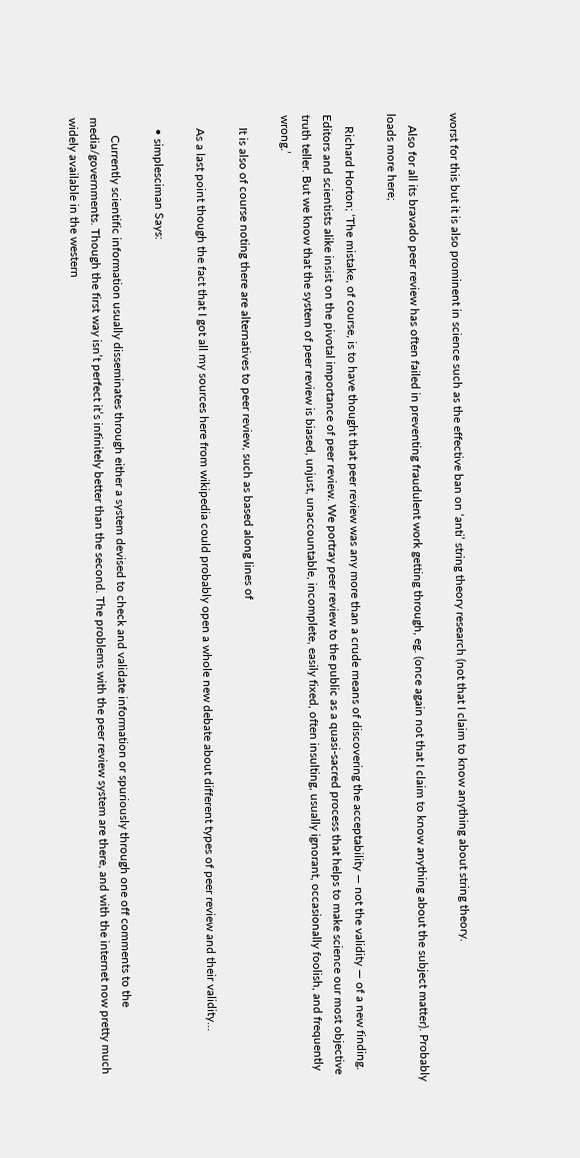worst for this but it is also prominent in science such as the effective ban on ‘anti’ string theory research (not that I claim to know anything about string theory.

    Also for all its bravado peer review has often failed in preventing fraudulent work getting through, eg. (once again not that I claim to know anything about the subject matter). Probably loads more here;

    Richard Horton; ‘The mistake, of course, is to have thought that peer review was any more than a crude means of discovering the acceptability — not the validity — of a new finding. Editors and scientists alike insist on the pivotal importance of peer review. We portray peer review to the public as a quasi-sacred process that helps to make science our most objective truth teller. But we know that the system of peer review is biased, unjust, unaccountable, incomplete, easily fixed, often insulting, usually ignorant, occasionally foolish, and frequently wrong.’

    It is also of course noting there are alternatives to peer review, such as based along lines of

    As a last point though the fact that I got all my sources here from wikipedia could probably open a whole new debate about different types of peer review and their validity…

    • simplesciman Says:

      Currently scientific information usually disseminates through either a system devised to check and validate information or spuriously through one off comments to the media/governments. Though the first way isn’t perfect it’s infinitely better than the second. The problems with the peer review system are there, and with the internet now pretty much widely available in the western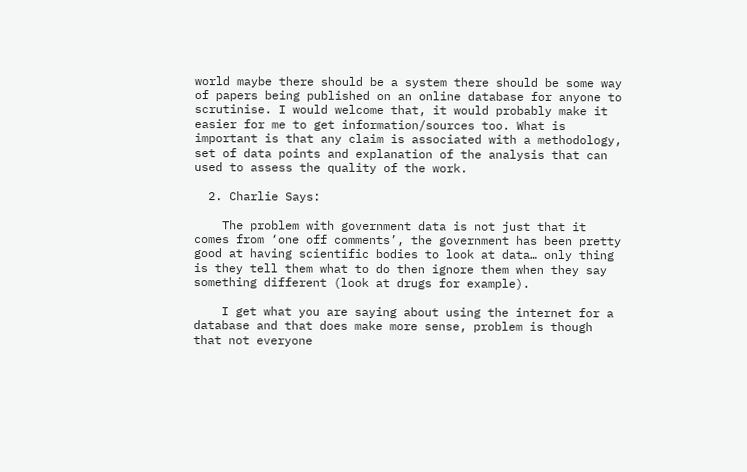world maybe there should be a system there should be some way of papers being published on an online database for anyone to scrutinise. I would welcome that, it would probably make it easier for me to get information/sources too. What is important is that any claim is associated with a methodology, set of data points and explanation of the analysis that can used to assess the quality of the work.

  2. Charlie Says:

    The problem with government data is not just that it comes from ‘one off comments’, the government has been pretty good at having scientific bodies to look at data… only thing is they tell them what to do then ignore them when they say something different (look at drugs for example).

    I get what you are saying about using the internet for a database and that does make more sense, problem is though that not everyone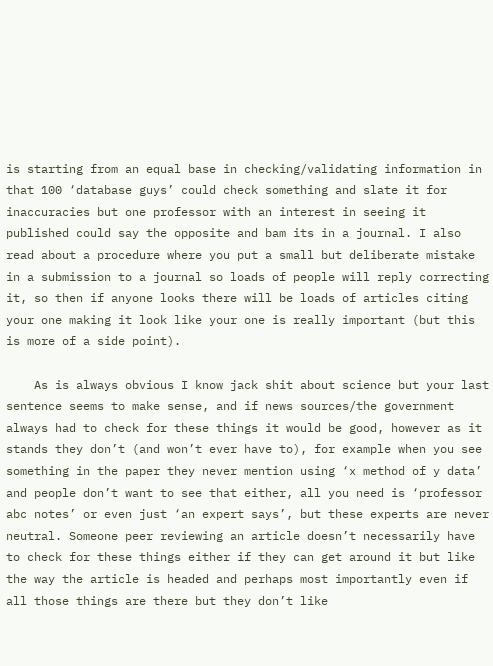is starting from an equal base in checking/validating information in that 100 ‘database guys’ could check something and slate it for inaccuracies but one professor with an interest in seeing it published could say the opposite and bam its in a journal. I also read about a procedure where you put a small but deliberate mistake in a submission to a journal so loads of people will reply correcting it, so then if anyone looks there will be loads of articles citing your one making it look like your one is really important (but this is more of a side point).

    As is always obvious I know jack shit about science but your last sentence seems to make sense, and if news sources/the government always had to check for these things it would be good, however as it stands they don’t (and won’t ever have to), for example when you see something in the paper they never mention using ‘x method of y data’ and people don’t want to see that either, all you need is ‘professor abc notes’ or even just ‘an expert says’, but these experts are never neutral. Someone peer reviewing an article doesn’t necessarily have to check for these things either if they can get around it but like the way the article is headed and perhaps most importantly even if all those things are there but they don’t like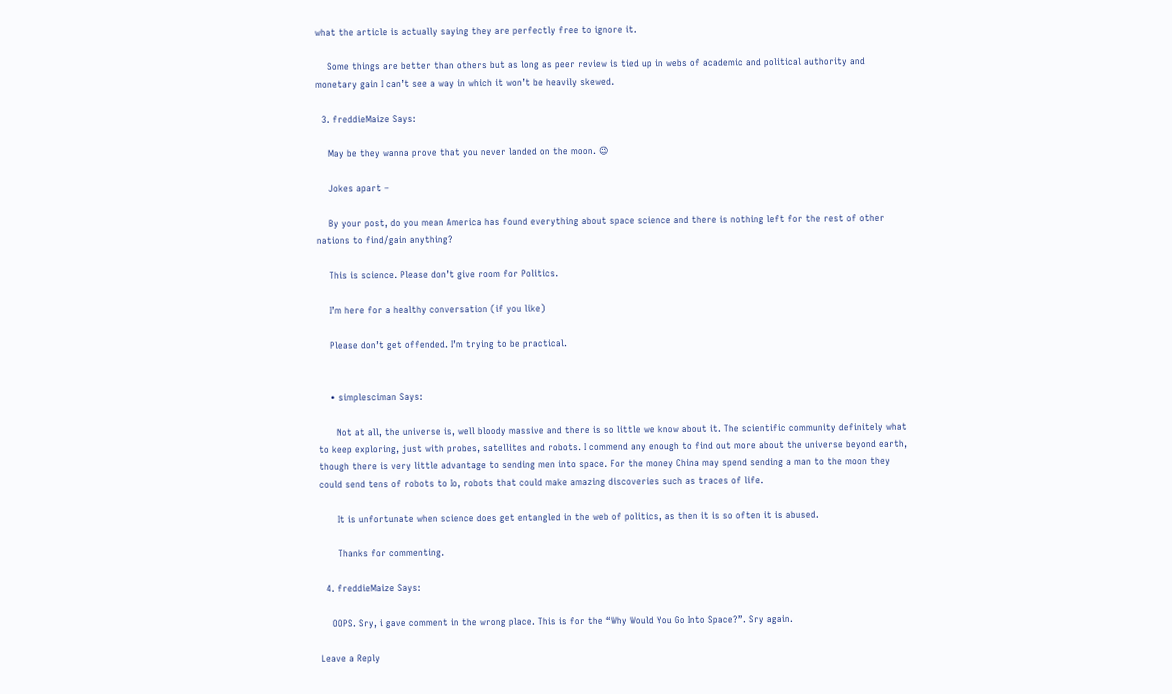what the article is actually saying they are perfectly free to ignore it.

    Some things are better than others but as long as peer review is tied up in webs of academic and political authority and monetary gain I can’t see a way in which it won’t be heavily skewed.

  3. freddieMaize Says:

    May be they wanna prove that you never landed on the moon. 😉

    Jokes apart –

    By your post, do you mean America has found everything about space science and there is nothing left for the rest of other nations to find/gain anything?

    This is science. Please don’t give room for Politics.

    I’m here for a healthy conversation (if you like)

    Please don’t get offended. I’m trying to be practical.


    • simplesciman Says:

      Not at all, the universe is, well bloody massive and there is so little we know about it. The scientific community definitely what to keep exploring, just with probes, satellites and robots. I commend any enough to find out more about the universe beyond earth, though there is very little advantage to sending men into space. For the money China may spend sending a man to the moon they could send tens of robots to Io, robots that could make amazing discoveries such as traces of life.

      It is unfortunate when science does get entangled in the web of politics, as then it is so often it is abused.

      Thanks for commenting.

  4. freddieMaize Says:

    OOPS. Sry, i gave comment in the wrong place. This is for the “Why Would You Go Into Space?”. Sry again.

Leave a Reply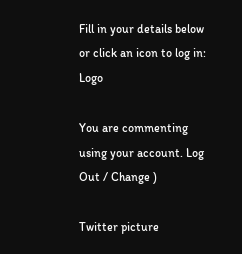Fill in your details below or click an icon to log in: Logo

You are commenting using your account. Log Out / Change )

Twitter picture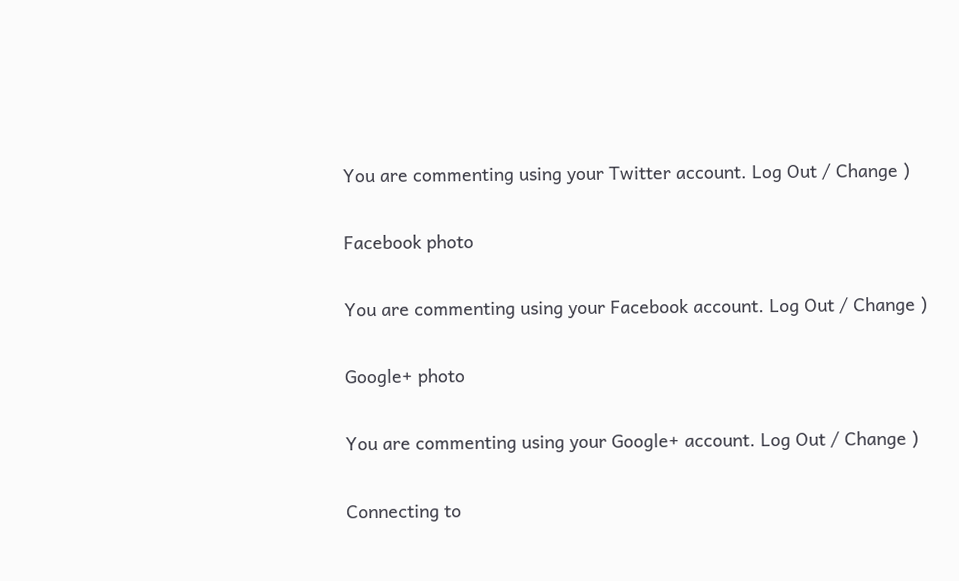You are commenting using your Twitter account. Log Out / Change )

Facebook photo

You are commenting using your Facebook account. Log Out / Change )

Google+ photo

You are commenting using your Google+ account. Log Out / Change )

Connecting to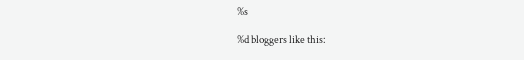%s

%d bloggers like this: